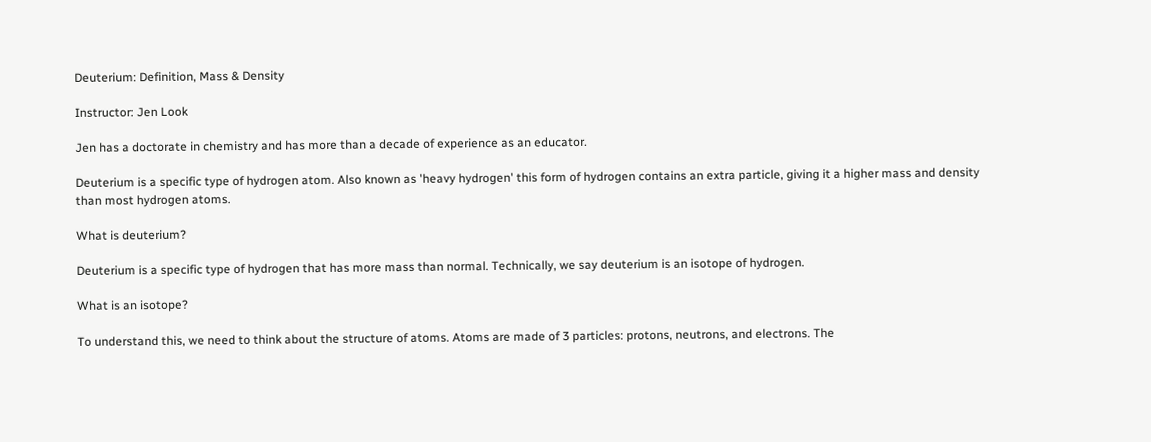Deuterium: Definition, Mass & Density

Instructor: Jen Look

Jen has a doctorate in chemistry and has more than a decade of experience as an educator.

Deuterium is a specific type of hydrogen atom. Also known as 'heavy hydrogen' this form of hydrogen contains an extra particle, giving it a higher mass and density than most hydrogen atoms.

What is deuterium?

Deuterium is a specific type of hydrogen that has more mass than normal. Technically, we say deuterium is an isotope of hydrogen.

What is an isotope?

To understand this, we need to think about the structure of atoms. Atoms are made of 3 particles: protons, neutrons, and electrons. The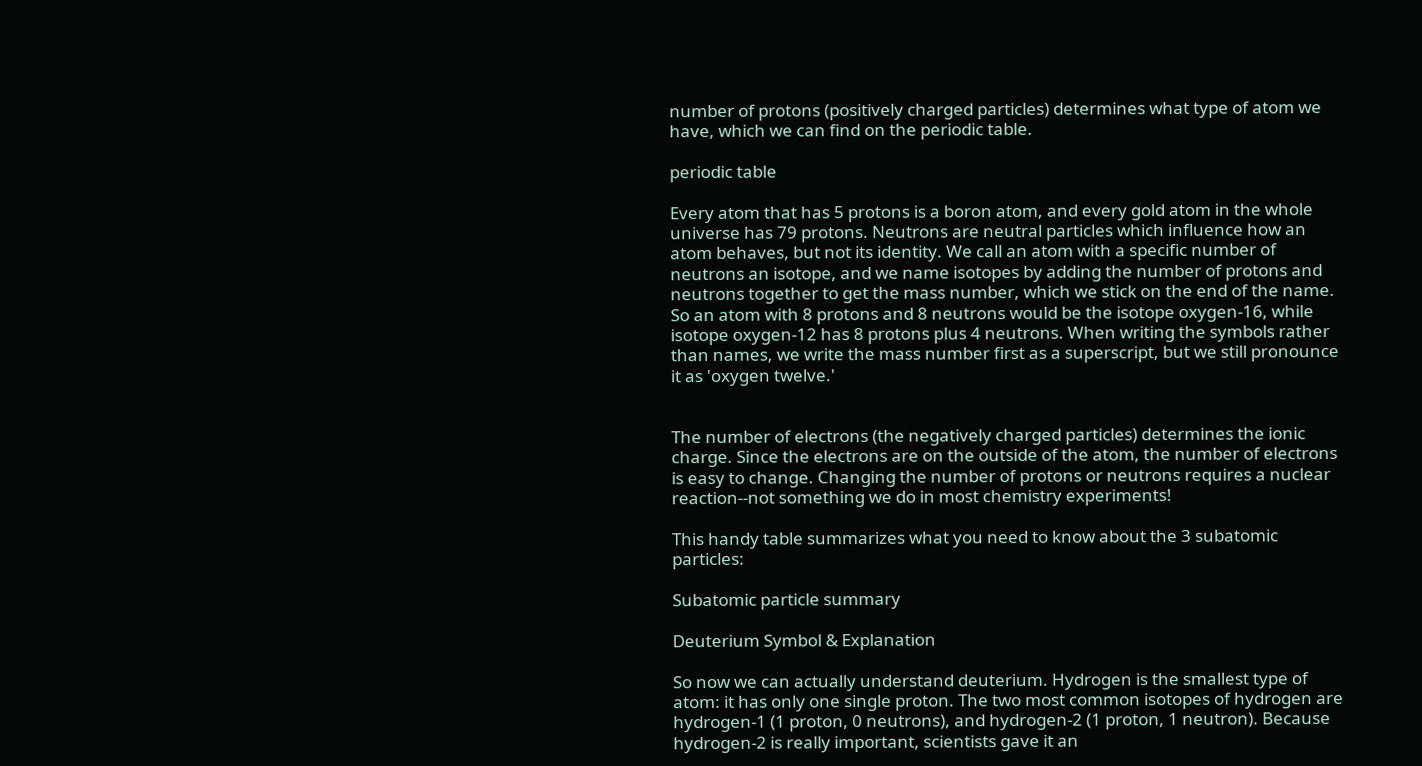number of protons (positively charged particles) determines what type of atom we have, which we can find on the periodic table.

periodic table

Every atom that has 5 protons is a boron atom, and every gold atom in the whole universe has 79 protons. Neutrons are neutral particles which influence how an atom behaves, but not its identity. We call an atom with a specific number of neutrons an isotope, and we name isotopes by adding the number of protons and neutrons together to get the mass number, which we stick on the end of the name. So an atom with 8 protons and 8 neutrons would be the isotope oxygen-16, while isotope oxygen-12 has 8 protons plus 4 neutrons. When writing the symbols rather than names, we write the mass number first as a superscript, but we still pronounce it as 'oxygen twelve.'


The number of electrons (the negatively charged particles) determines the ionic charge. Since the electrons are on the outside of the atom, the number of electrons is easy to change. Changing the number of protons or neutrons requires a nuclear reaction--not something we do in most chemistry experiments!

This handy table summarizes what you need to know about the 3 subatomic particles:

Subatomic particle summary

Deuterium Symbol & Explanation

So now we can actually understand deuterium. Hydrogen is the smallest type of atom: it has only one single proton. The two most common isotopes of hydrogen are hydrogen-1 (1 proton, 0 neutrons), and hydrogen-2 (1 proton, 1 neutron). Because hydrogen-2 is really important, scientists gave it an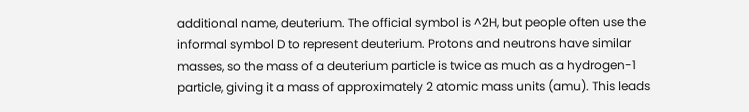additional name, deuterium. The official symbol is ^2H, but people often use the informal symbol D to represent deuterium. Protons and neutrons have similar masses, so the mass of a deuterium particle is twice as much as a hydrogen-1 particle, giving it a mass of approximately 2 atomic mass units (amu). This leads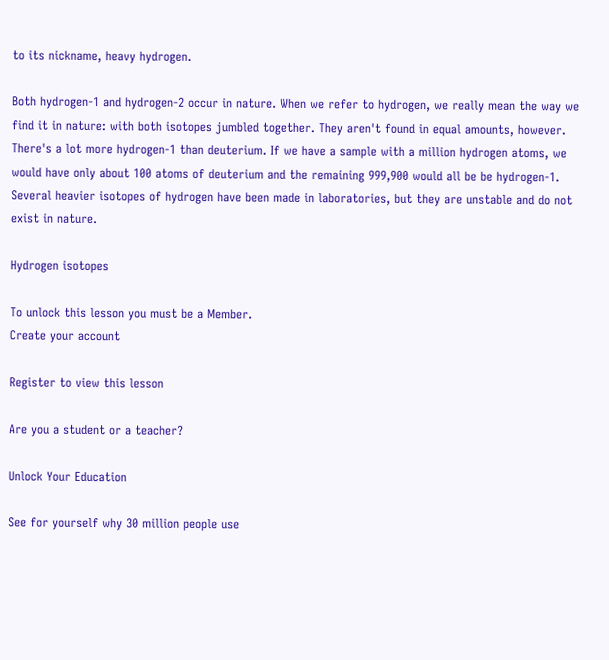to its nickname, heavy hydrogen.

Both hydrogen-1 and hydrogen-2 occur in nature. When we refer to hydrogen, we really mean the way we find it in nature: with both isotopes jumbled together. They aren't found in equal amounts, however. There's a lot more hydrogen-1 than deuterium. If we have a sample with a million hydrogen atoms, we would have only about 100 atoms of deuterium and the remaining 999,900 would all be be hydrogen-1. Several heavier isotopes of hydrogen have been made in laboratories, but they are unstable and do not exist in nature.

Hydrogen isotopes

To unlock this lesson you must be a Member.
Create your account

Register to view this lesson

Are you a student or a teacher?

Unlock Your Education

See for yourself why 30 million people use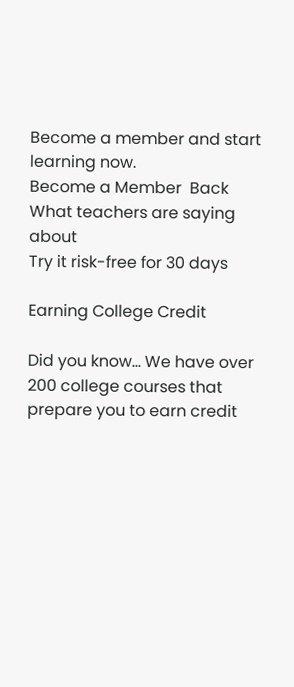Become a member and start learning now.
Become a Member  Back
What teachers are saying about
Try it risk-free for 30 days

Earning College Credit

Did you know… We have over 200 college courses that prepare you to earn credit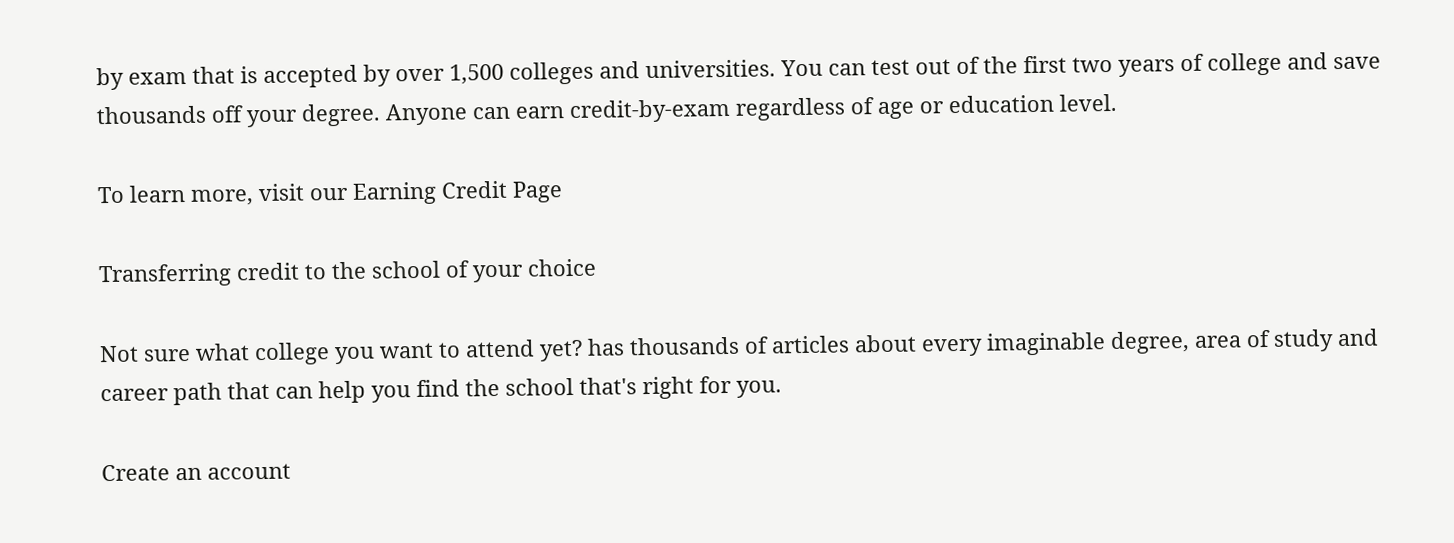by exam that is accepted by over 1,500 colleges and universities. You can test out of the first two years of college and save thousands off your degree. Anyone can earn credit-by-exam regardless of age or education level.

To learn more, visit our Earning Credit Page

Transferring credit to the school of your choice

Not sure what college you want to attend yet? has thousands of articles about every imaginable degree, area of study and career path that can help you find the school that's right for you.

Create an account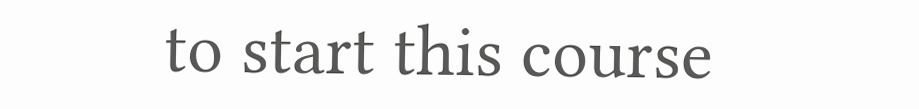to start this course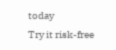today
Try it risk-free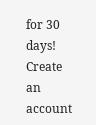for 30 days!
Create an account